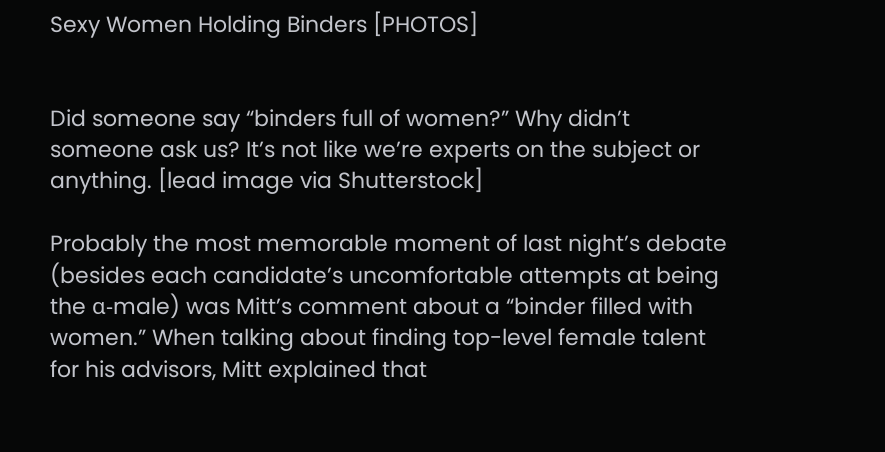Sexy Women Holding Binders [PHOTOS]


Did someone say “binders full of women?” Why didn’t someone ask us? It’s not like we’re experts on the subject or anything. [lead image via Shutterstock]

Probably the most memorable moment of last night’s debate (besides each candidate’s uncomfortable attempts at being the α-male) was Mitt’s comment about a “binder filled with women.” When talking about finding top-level female talent for his advisors, Mitt explained that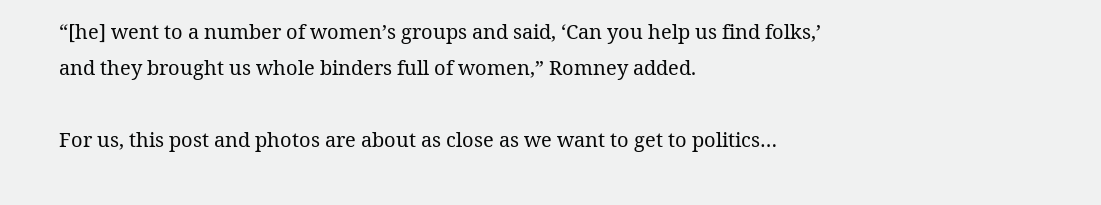“[he] went to a number of women’s groups and said, ‘Can you help us find folks,’ and they brought us whole binders full of women,” Romney added.

For us, this post and photos are about as close as we want to get to politics…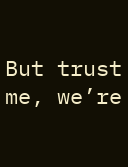But trust me, we’re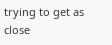trying to get as close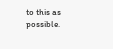to this as possible.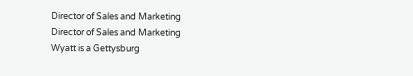Director of Sales and Marketing
Director of Sales and Marketing
Wyatt is a Gettysburg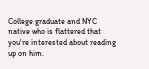College graduate and NYC native who is flattered that you're interested about reading up on him.